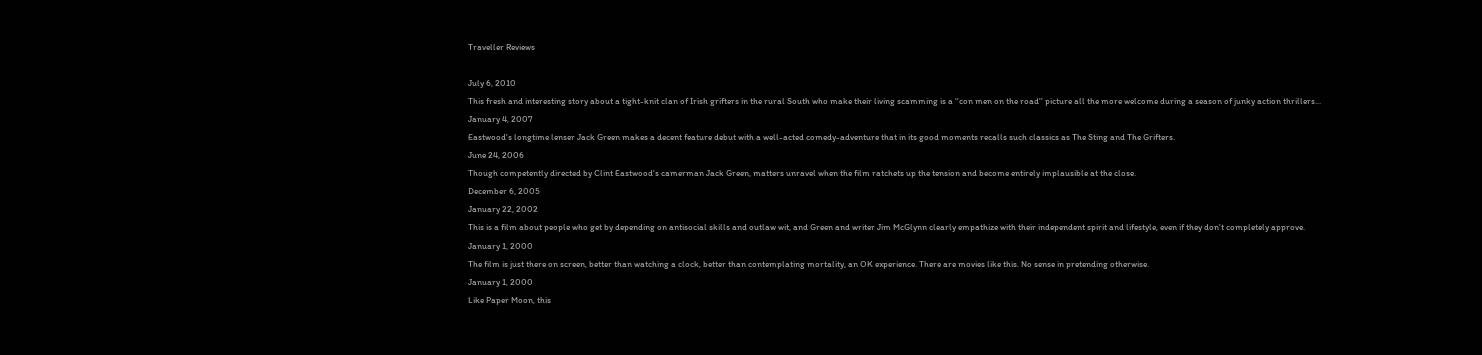Traveller Reviews

July 6, 2010
This fresh and interesting story about a tight-knit clan of Irish grifters in the rural South who make their living scamming is a ''con men on the road'' picture all the more welcome during a season of junky action thrillers...
January 4, 2007
Eastwood's longtime lenser Jack Green makes a decent feature debut with a well-acted comedy-adventure that in its good moments recalls such classics as The Sting and The Grifters.
June 24, 2006
Though competently directed by Clint Eastwood's camerman Jack Green, matters unravel when the film ratchets up the tension and become entirely implausible at the close.
December 6, 2005
January 22, 2002
This is a film about people who get by depending on antisocial skills and outlaw wit, and Green and writer Jim McGlynn clearly empathize with their independent spirit and lifestyle, even if they don't completely approve.
January 1, 2000
The film is just there on screen, better than watching a clock, better than contemplating mortality, an OK experience. There are movies like this. No sense in pretending otherwise.
January 1, 2000
Like Paper Moon, this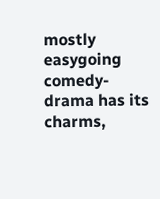mostly easygoing comedy-drama has its charms,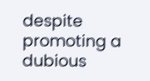despite promoting a dubious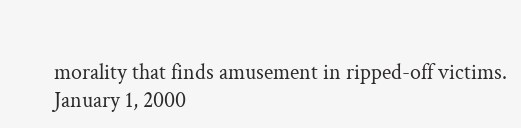morality that finds amusement in ripped-off victims.
January 1, 2000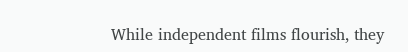While independent films flourish, they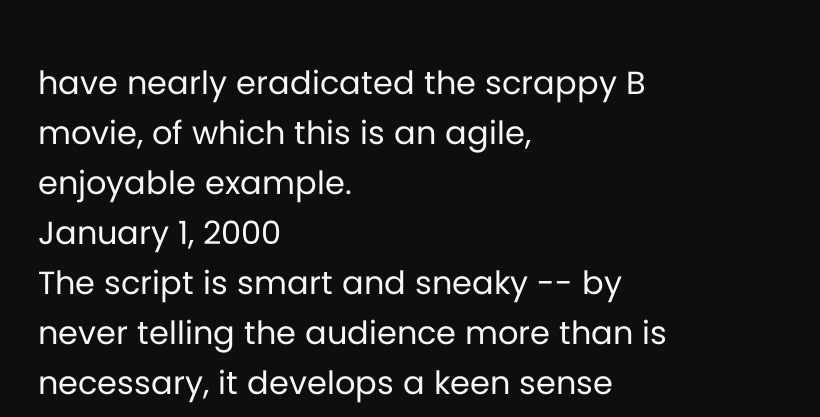have nearly eradicated the scrappy B movie, of which this is an agile, enjoyable example.
January 1, 2000
The script is smart and sneaky -- by never telling the audience more than is necessary, it develops a keen sense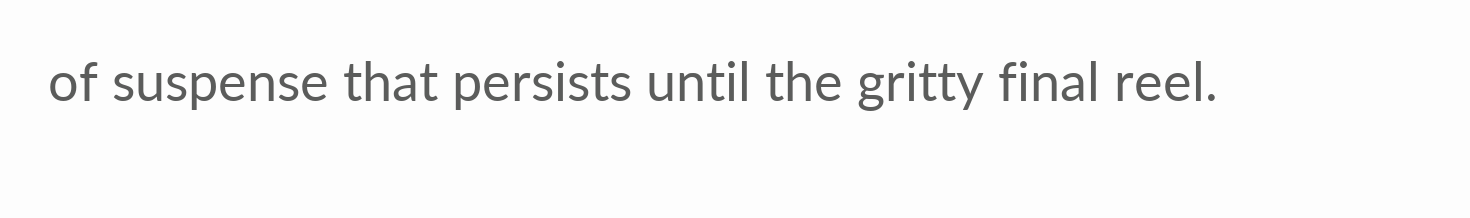of suspense that persists until the gritty final reel.